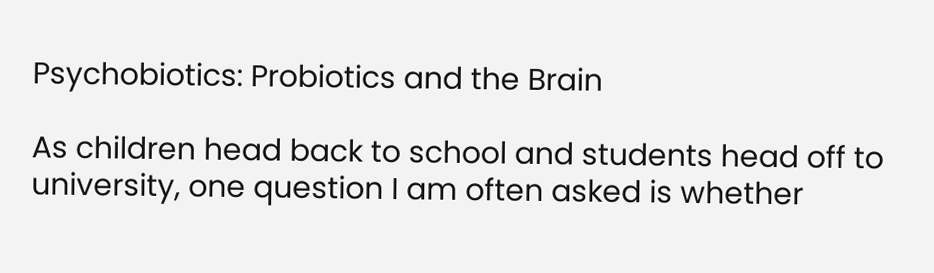Psychobiotics: Probiotics and the Brain

As children head back to school and students head off to university, one question I am often asked is whether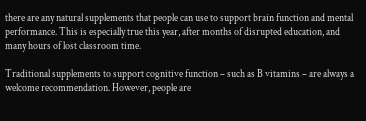there are any natural supplements that people can use to support brain function and mental performance. This is especially true this year, after months of disrupted education, and many hours of lost classroom time.

Traditional supplements to support cognitive function – such as B vitamins – are always a welcome recommendation. However, people are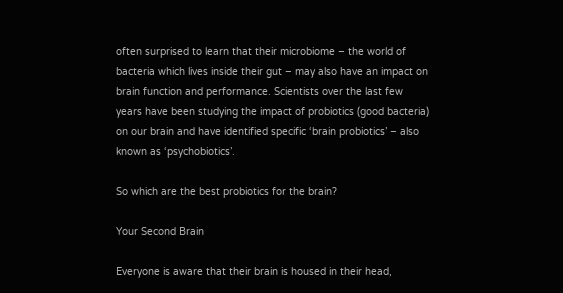often surprised to learn that their microbiome – the world of bacteria which lives inside their gut – may also have an impact on brain function and performance. Scientists over the last few years have been studying the impact of probiotics (good bacteria) on our brain and have identified specific ‘brain probiotics’ – also known as ‘psychobiotics’.

So which are the best probiotics for the brain?

Your Second Brain

Everyone is aware that their brain is housed in their head,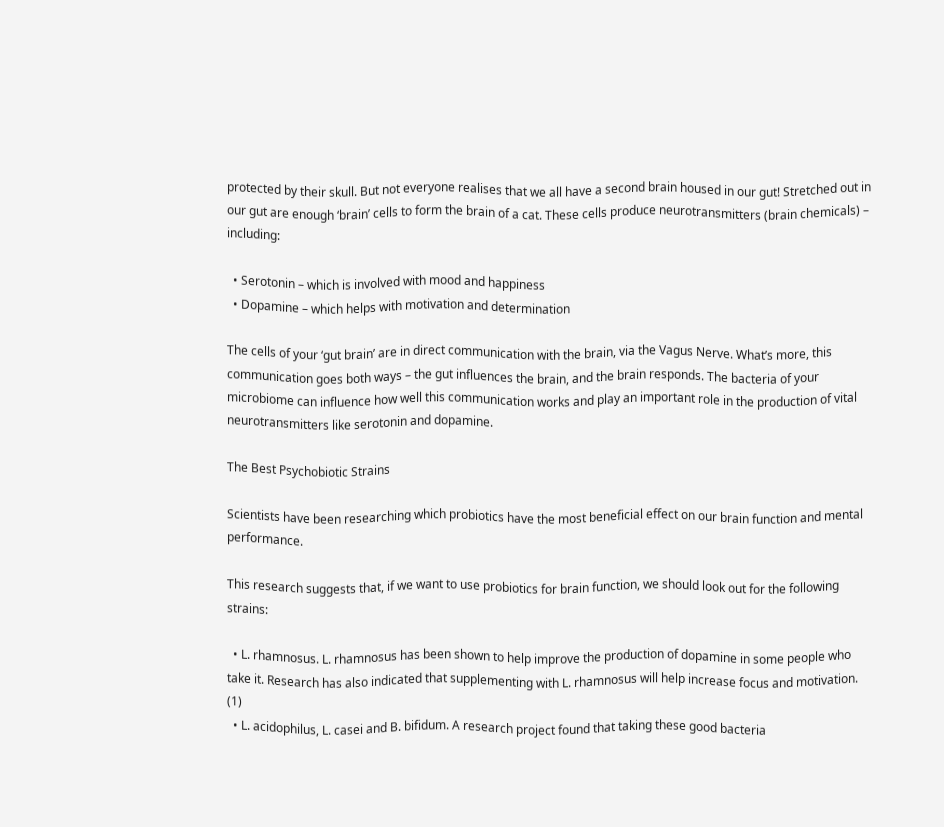protected by their skull. But not everyone realises that we all have a second brain housed in our gut! Stretched out in our gut are enough ‘brain’ cells to form the brain of a cat. These cells produce neurotransmitters (brain chemicals) – including:

  • Serotonin – which is involved with mood and happiness
  • Dopamine – which helps with motivation and determination

The cells of your ‘gut brain’ are in direct communication with the brain, via the Vagus Nerve. What’s more, this communication goes both ways – the gut influences the brain, and the brain responds. The bacteria of your microbiome can influence how well this communication works and play an important role in the production of vital neurotransmitters like serotonin and dopamine.

The Best Psychobiotic Strains

Scientists have been researching which probiotics have the most beneficial effect on our brain function and mental performance.

This research suggests that, if we want to use probiotics for brain function, we should look out for the following strains:

  • L. rhamnosus. L. rhamnosus has been shown to help improve the production of dopamine in some people who take it. Research has also indicated that supplementing with L. rhamnosus will help increase focus and motivation. (1)
  • L. acidophilus, L. casei and B. bifidum. A research project found that taking these good bacteria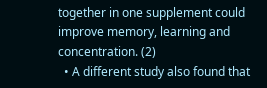together in one supplement could improve memory, learning and concentration. (2)
  • A different study also found that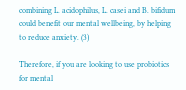combining L. acidophilus, L. casei and B. bifidum could benefit our mental wellbeing, by helping to reduce anxiety. (3)

Therefore, if you are looking to use probiotics for mental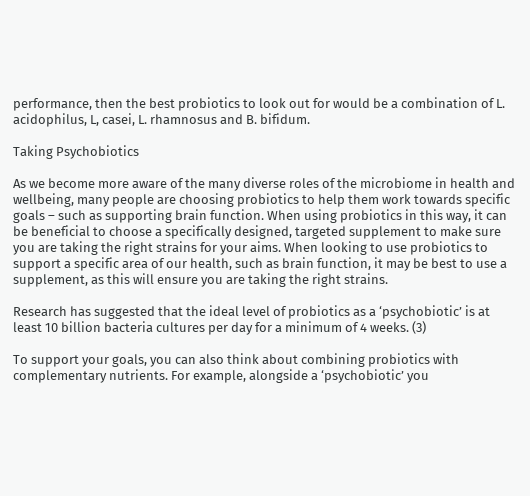performance, then the best probiotics to look out for would be a combination of L. acidophilus, L, casei, L. rhamnosus and B. bifidum.

Taking Psychobiotics

As we become more aware of the many diverse roles of the microbiome in health and wellbeing, many people are choosing probiotics to help them work towards specific goals – such as supporting brain function. When using probiotics in this way, it can be beneficial to choose a specifically designed, targeted supplement to make sure you are taking the right strains for your aims. When looking to use probiotics to support a specific area of our health, such as brain function, it may be best to use a supplement, as this will ensure you are taking the right strains.

Research has suggested that the ideal level of probiotics as a ‘psychobiotic’ is at least 10 billion bacteria cultures per day for a minimum of 4 weeks. (3)

To support your goals, you can also think about combining probiotics with complementary nutrients. For example, alongside a ‘psychobiotic’ you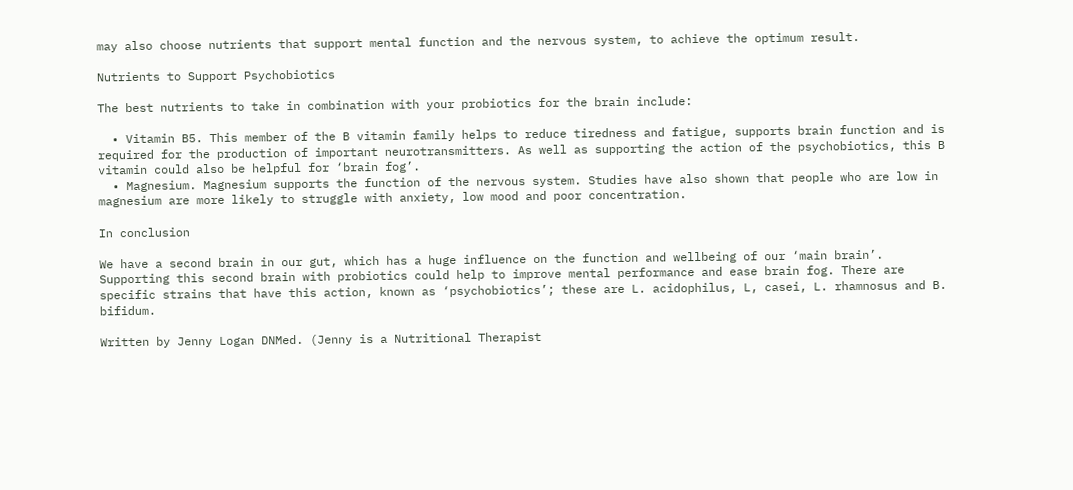may also choose nutrients that support mental function and the nervous system, to achieve the optimum result.

Nutrients to Support Psychobiotics

The best nutrients to take in combination with your probiotics for the brain include:

  • Vitamin B5. This member of the B vitamin family helps to reduce tiredness and fatigue, supports brain function and is required for the production of important neurotransmitters. As well as supporting the action of the psychobiotics, this B vitamin could also be helpful for ‘brain fog’.
  • Magnesium. Magnesium supports the function of the nervous system. Studies have also shown that people who are low in magnesium are more likely to struggle with anxiety, low mood and poor concentration.

In conclusion

We have a second brain in our gut, which has a huge influence on the function and wellbeing of our ‘main brain’. Supporting this second brain with probiotics could help to improve mental performance and ease brain fog. There are specific strains that have this action, known as ‘psychobiotics’; these are L. acidophilus, L, casei, L. rhamnosus and B. bifidum.

Written by Jenny Logan DNMed. (Jenny is a Nutritional Therapist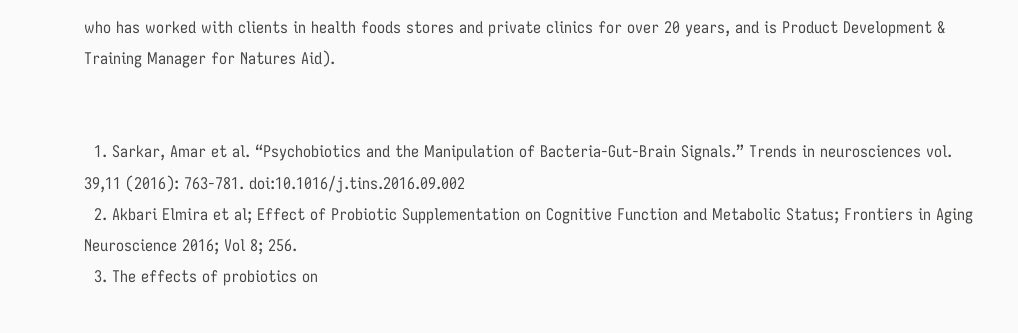who has worked with clients in health foods stores and private clinics for over 20 years, and is Product Development & Training Manager for Natures Aid).


  1. Sarkar, Amar et al. “Psychobiotics and the Manipulation of Bacteria-Gut-Brain Signals.” Trends in neurosciences vol. 39,11 (2016): 763-781. doi:10.1016/j.tins.2016.09.002
  2. Akbari Elmira et al; Effect of Probiotic Supplementation on Cognitive Function and Metabolic Status; Frontiers in Aging Neuroscience 2016; Vol 8; 256.
  3. The effects of probiotics on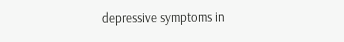depressive symptoms in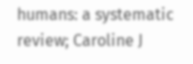humans: a systematic review; Caroline J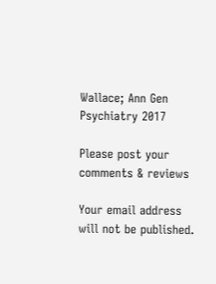Wallace; Ann Gen Psychiatry 2017

Please post your comments & reviews

Your email address will not be published.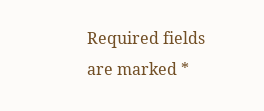Required fields are marked *